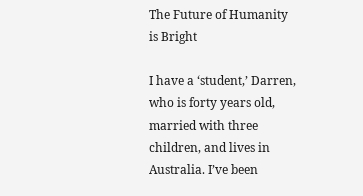The Future of Humanity is Bright

I have a ‘student,’ Darren, who is forty years old, married with three children, and lives in Australia. I’ve been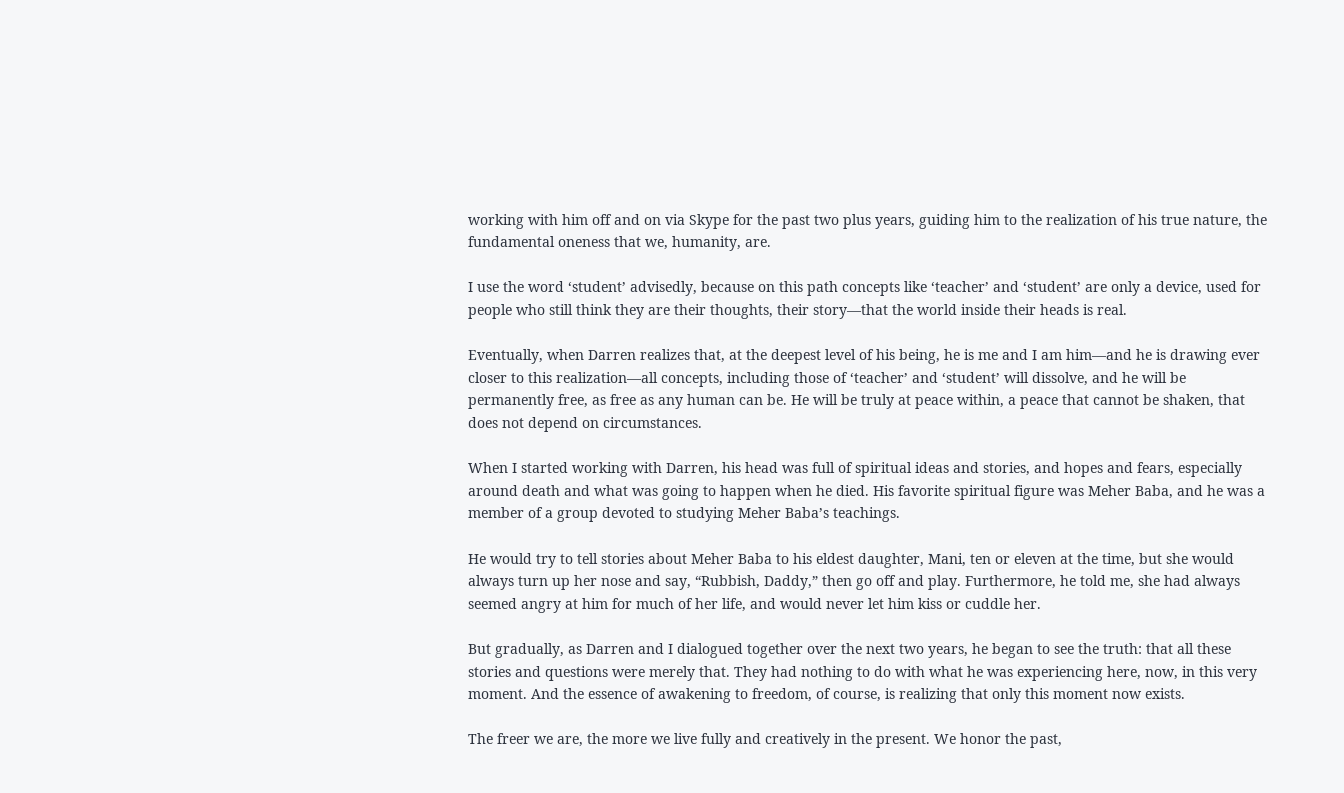working with him off and on via Skype for the past two plus years, guiding him to the realization of his true nature, the fundamental oneness that we, humanity, are.

I use the word ‘student’ advisedly, because on this path concepts like ‘teacher’ and ‘student’ are only a device, used for people who still think they are their thoughts, their story—that the world inside their heads is real.

Eventually, when Darren realizes that, at the deepest level of his being, he is me and I am him—and he is drawing ever closer to this realization—all concepts, including those of ‘teacher’ and ‘student’ will dissolve, and he will be permanently free, as free as any human can be. He will be truly at peace within, a peace that cannot be shaken, that does not depend on circumstances.

When I started working with Darren, his head was full of spiritual ideas and stories, and hopes and fears, especially around death and what was going to happen when he died. His favorite spiritual figure was Meher Baba, and he was a member of a group devoted to studying Meher Baba’s teachings.

He would try to tell stories about Meher Baba to his eldest daughter, Mani, ten or eleven at the time, but she would always turn up her nose and say, “Rubbish, Daddy,” then go off and play. Furthermore, he told me, she had always seemed angry at him for much of her life, and would never let him kiss or cuddle her.

But gradually, as Darren and I dialogued together over the next two years, he began to see the truth: that all these stories and questions were merely that. They had nothing to do with what he was experiencing here, now, in this very moment. And the essence of awakening to freedom, of course, is realizing that only this moment now exists.

The freer we are, the more we live fully and creatively in the present. We honor the past,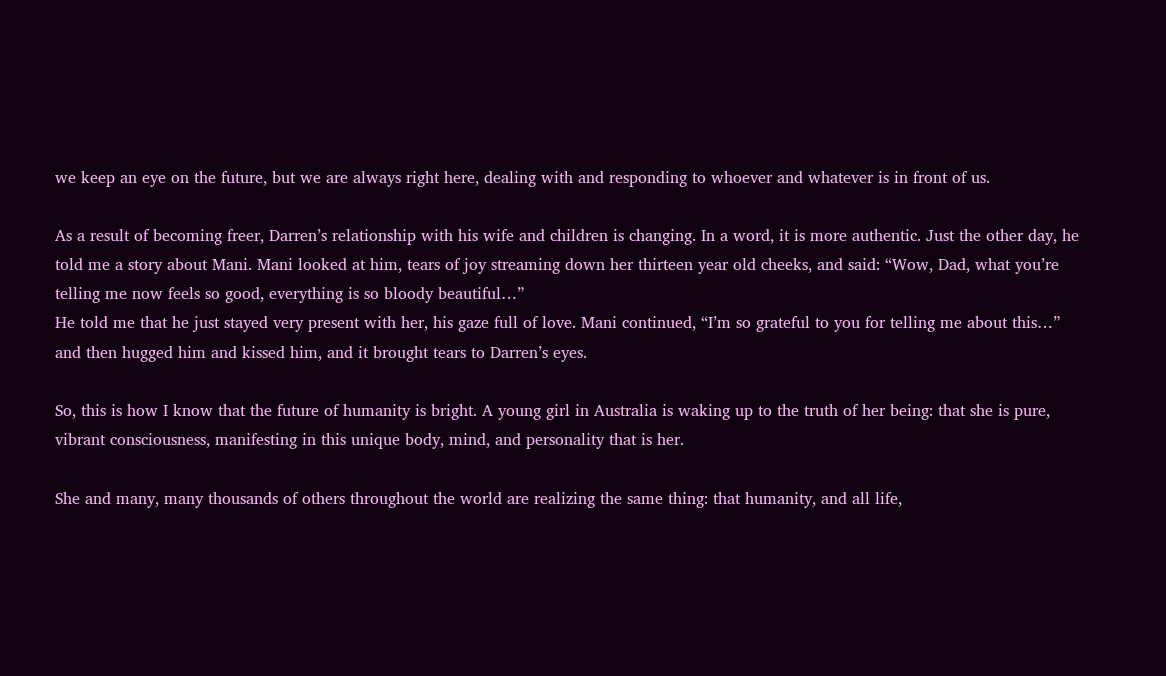we keep an eye on the future, but we are always right here, dealing with and responding to whoever and whatever is in front of us.

As a result of becoming freer, Darren’s relationship with his wife and children is changing. In a word, it is more authentic. Just the other day, he told me a story about Mani. Mani looked at him, tears of joy streaming down her thirteen year old cheeks, and said: “Wow, Dad, what you’re telling me now feels so good, everything is so bloody beautiful…”
He told me that he just stayed very present with her, his gaze full of love. Mani continued, “I’m so grateful to you for telling me about this…” and then hugged him and kissed him, and it brought tears to Darren’s eyes.

So, this is how I know that the future of humanity is bright. A young girl in Australia is waking up to the truth of her being: that she is pure, vibrant consciousness, manifesting in this unique body, mind, and personality that is her.

She and many, many thousands of others throughout the world are realizing the same thing: that humanity, and all life,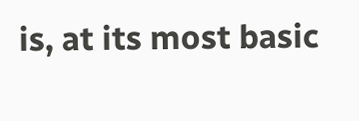is, at its most basic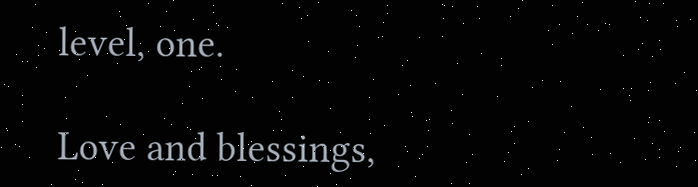level, one.

Love and blessings,